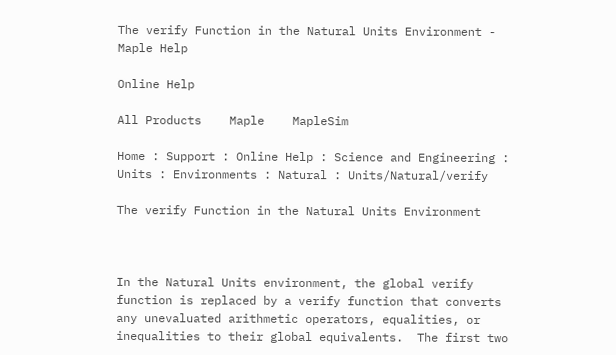The verify Function in the Natural Units Environment - Maple Help

Online Help

All Products    Maple    MapleSim

Home : Support : Online Help : Science and Engineering : Units : Environments : Natural : Units/Natural/verify

The verify Function in the Natural Units Environment



In the Natural Units environment, the global verify function is replaced by a verify function that converts any unevaluated arithmetic operators, equalities, or inequalities to their global equivalents.  The first two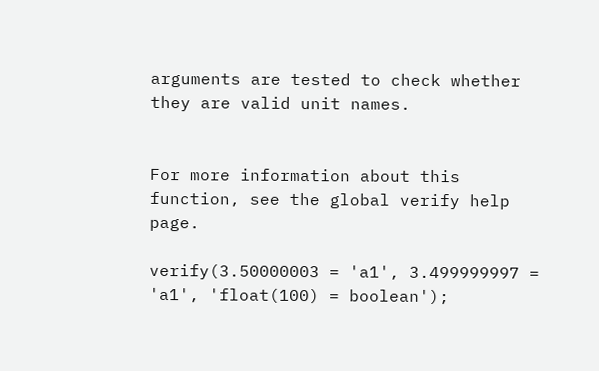arguments are tested to check whether they are valid unit names.


For more information about this function, see the global verify help page.

verify(3.50000003 = 'a1', 3.499999997 = 'a1', 'float(100) = boolean');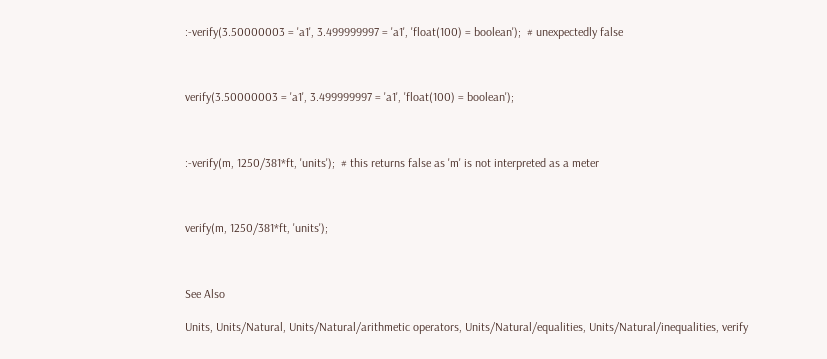:-verify(3.50000003 = 'a1', 3.499999997 = 'a1', 'float(100) = boolean');  # unexpectedly false



verify(3.50000003 = 'a1', 3.499999997 = 'a1', 'float(100) = boolean');



:-verify(m, 1250/381*ft, 'units');  # this returns false as 'm' is not interpreted as a meter



verify(m, 1250/381*ft, 'units');



See Also

Units, Units/Natural, Units/Natural/arithmetic operators, Units/Natural/equalities, Units/Natural/inequalities, verify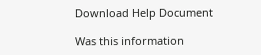Download Help Document

Was this information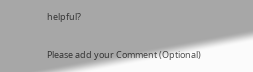helpful?

Please add your Comment (Optional)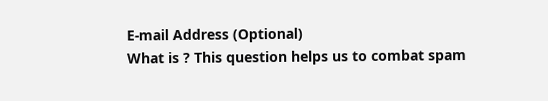E-mail Address (Optional)
What is ? This question helps us to combat spam